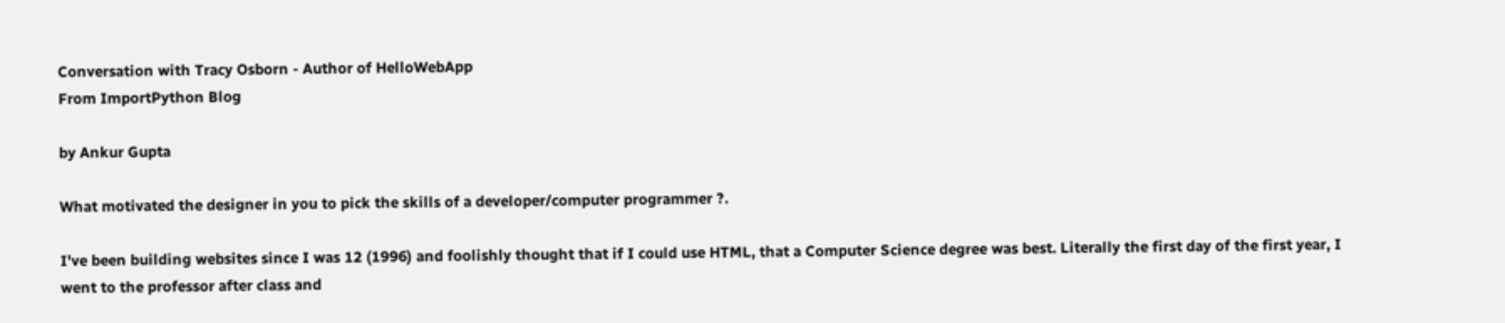Conversation with Tracy Osborn - Author of HelloWebApp
From ImportPython Blog

by Ankur Gupta

What motivated the designer in you to pick the skills of a developer/computer programmer ?.

I've been building websites since I was 12 (1996) and foolishly thought that if I could use HTML, that a Computer Science degree was best. Literally the first day of the first year, I went to the professor after class and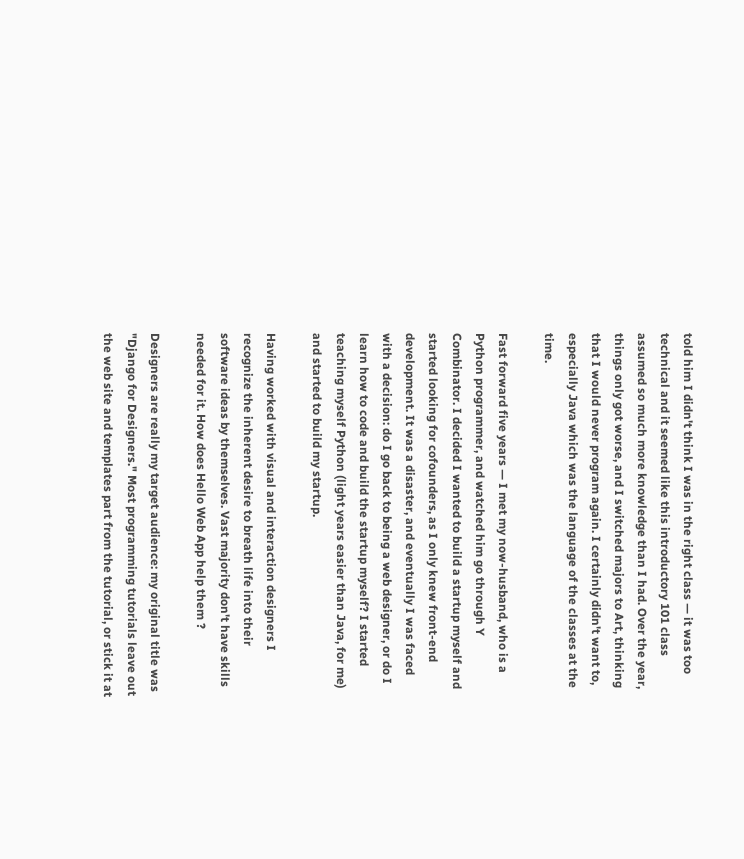told him I didn't think I was in the right class — it was too technical and it seemed like this introductory 101 class assumed so much more knowledge than I had. Over the year, things only got worse, and I switched majors to Art, thinking that I would never program again. I certainly didn't want to, especially Java which was the language of the classes at the time.

Fast forward five years — I met my now-husband, who is a Python programmer, and watched him go through Y Combinator. I decided I wanted to build a startup myself and started looking for cofounders, as I only knew front-end development. It was a disaster, and eventually I was faced with a decision: do I go back to being a web designer, or do I learn how to code and build the startup myself? I started teaching myself Python (light years easier than Java, for me) and started to build my startup.

Having worked with visual and interaction designers I recognize the inherent desire to breath life into their software ideas by themselves. Vast majority don't have skills needed for it. How does Hello Web App help them ?

Designers are really my target audience: my original title was "Django for Designers." Most programming tutorials leave out the web site and templates part from the tutorial, or stick it at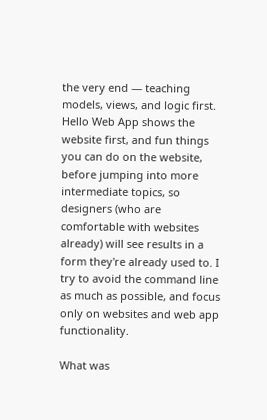the very end — teaching models, views, and logic first. Hello Web App shows the website first, and fun things you can do on the website, before jumping into more intermediate topics, so designers (who are comfortable with websites already) will see results in a form they're already used to. I try to avoid the command line as much as possible, and focus only on websites and web app functionality.

What was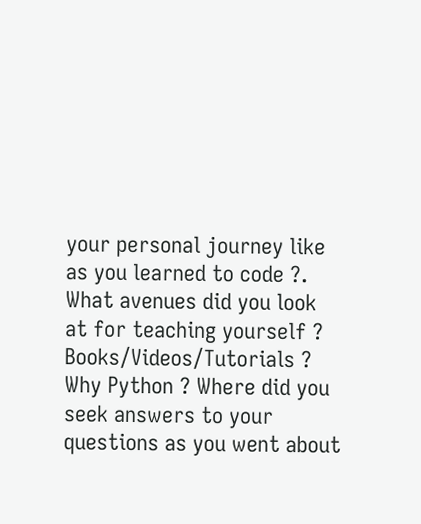your personal journey like as you learned to code ?. What avenues did you look at for teaching yourself ? Books/Videos/Tutorials ? Why Python ? Where did you seek answers to your questions as you went about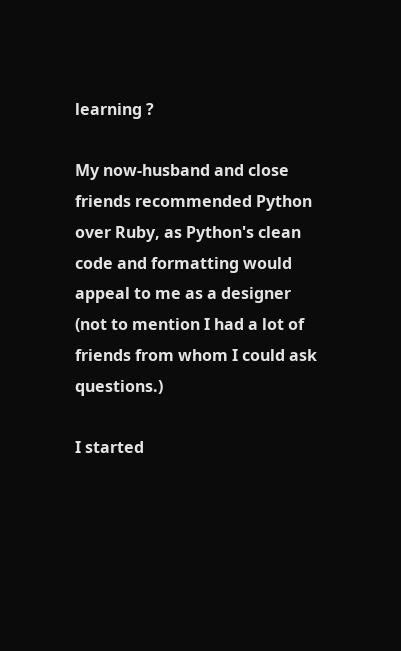learning ?

My now-husband and close friends recommended Python over Ruby, as Python's clean code and formatting would appeal to me as a designer (not to mention I had a lot of friends from whom I could ask questions.)

I started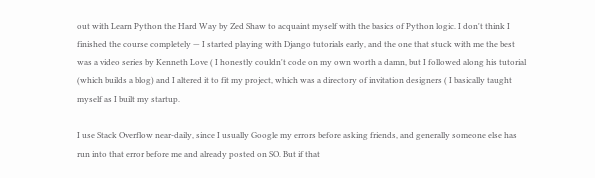out with Learn Python the Hard Way by Zed Shaw to acquaint myself with the basics of Python logic. I don't think I finished the course completely — I started playing with Django tutorials early, and the one that stuck with me the best was a video series by Kenneth Love ( I honestly couldn't code on my own worth a damn, but I followed along his tutorial (which builds a blog) and I altered it to fit my project, which was a directory of invitation designers ( I basically taught myself as I built my startup.

I use Stack Overflow near-daily, since I usually Google my errors before asking friends, and generally someone else has run into that error before me and already posted on SO. But if that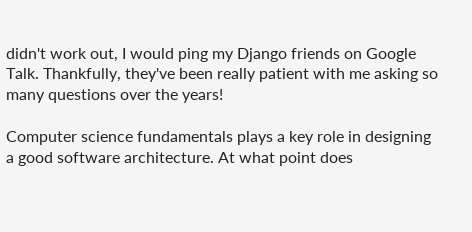didn't work out, I would ping my Django friends on Google Talk. Thankfully, they've been really patient with me asking so many questions over the years!

Computer science fundamentals plays a key role in designing a good software architecture. At what point does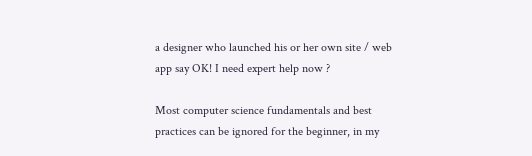a designer who launched his or her own site / web app say OK! I need expert help now ?

Most computer science fundamentals and best practices can be ignored for the beginner, in my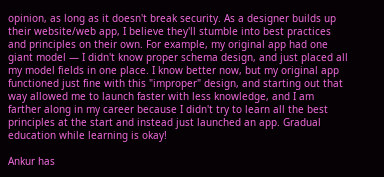opinion, as long as it doesn't break security. As a designer builds up their website/web app, I believe they'll stumble into best practices and principles on their own. For example, my original app had one giant model — I didn't know proper schema design, and just placed all my model fields in one place. I know better now, but my original app functioned just fine with this "improper" design, and starting out that way allowed me to launch faster with less knowledge, and I am farther along in my career because I didn't try to learn all the best principles at the start and instead just launched an app. Gradual education while learning is okay!

Ankur has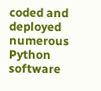coded and deployed numerous Python software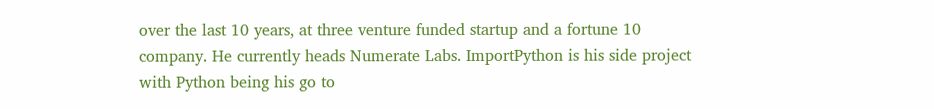over the last 10 years, at three venture funded startup and a fortune 10 company. He currently heads Numerate Labs. ImportPython is his side project with Python being his go to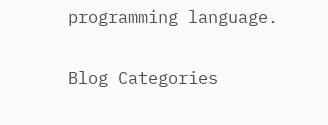programming language.

Blog Categories